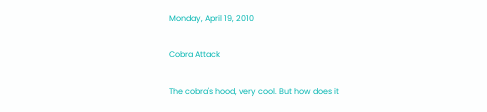Monday, April 19, 2010

Cobra Attack

The cobra's hood, very cool. But how does it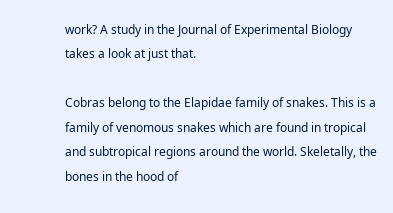work? A study in the Journal of Experimental Biology takes a look at just that.

Cobras belong to the Elapidae family of snakes. This is a family of venomous snakes which are found in tropical and subtropical regions around the world. Skeletally, the bones in the hood of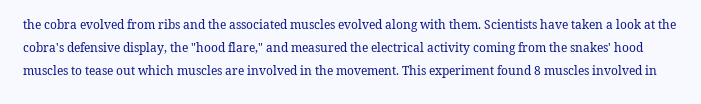the cobra evolved from ribs and the associated muscles evolved along with them. Scientists have taken a look at the cobra's defensive display, the "hood flare," and measured the electrical activity coming from the snakes' hood muscles to tease out which muscles are involved in the movement. This experiment found 8 muscles involved in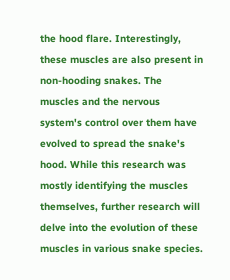the hood flare. Interestingly, these muscles are also present in non-hooding snakes. The muscles and the nervous system's control over them have evolved to spread the snake's hood. While this research was mostly identifying the muscles themselves, further research will delve into the evolution of these muscles in various snake species.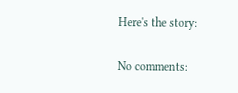Here's the story:

No comments: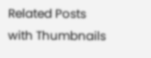Related Posts with Thumbnails